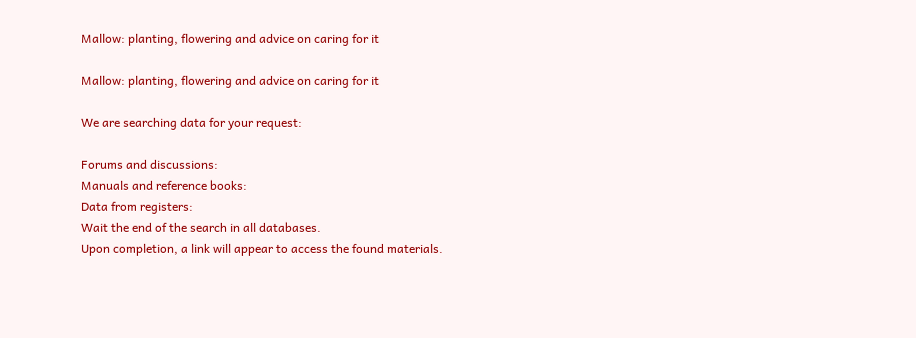Mallow: planting, flowering and advice on caring for it

Mallow: planting, flowering and advice on caring for it

We are searching data for your request:

Forums and discussions:
Manuals and reference books:
Data from registers:
Wait the end of the search in all databases.
Upon completion, a link will appear to access the found materials.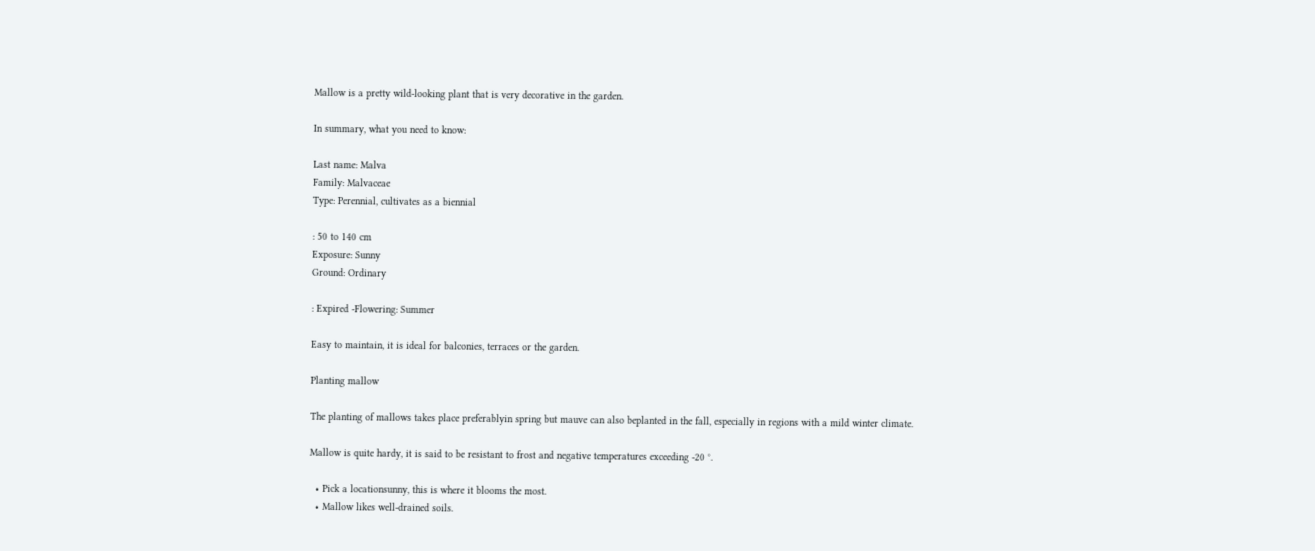Mallow is a pretty wild-looking plant that is very decorative in the garden.

In summary, what you need to know:

Last name: Malva
Family: Malvaceae
Type: Perennial, cultivates as a biennial

: 50 to 140 cm
Exposure: Sunny
Ground: Ordinary

: Expired -Flowering: Summer

Easy to maintain, it is ideal for balconies, terraces or the garden.

Planting mallow

The planting of mallows takes place preferablyin spring but mauve can also beplanted in the fall, especially in regions with a mild winter climate.

Mallow is quite hardy, it is said to be resistant to frost and negative temperatures exceeding -20 °.

  • Pick a locationsunny, this is where it blooms the most.
  • Mallow likes well-drained soils.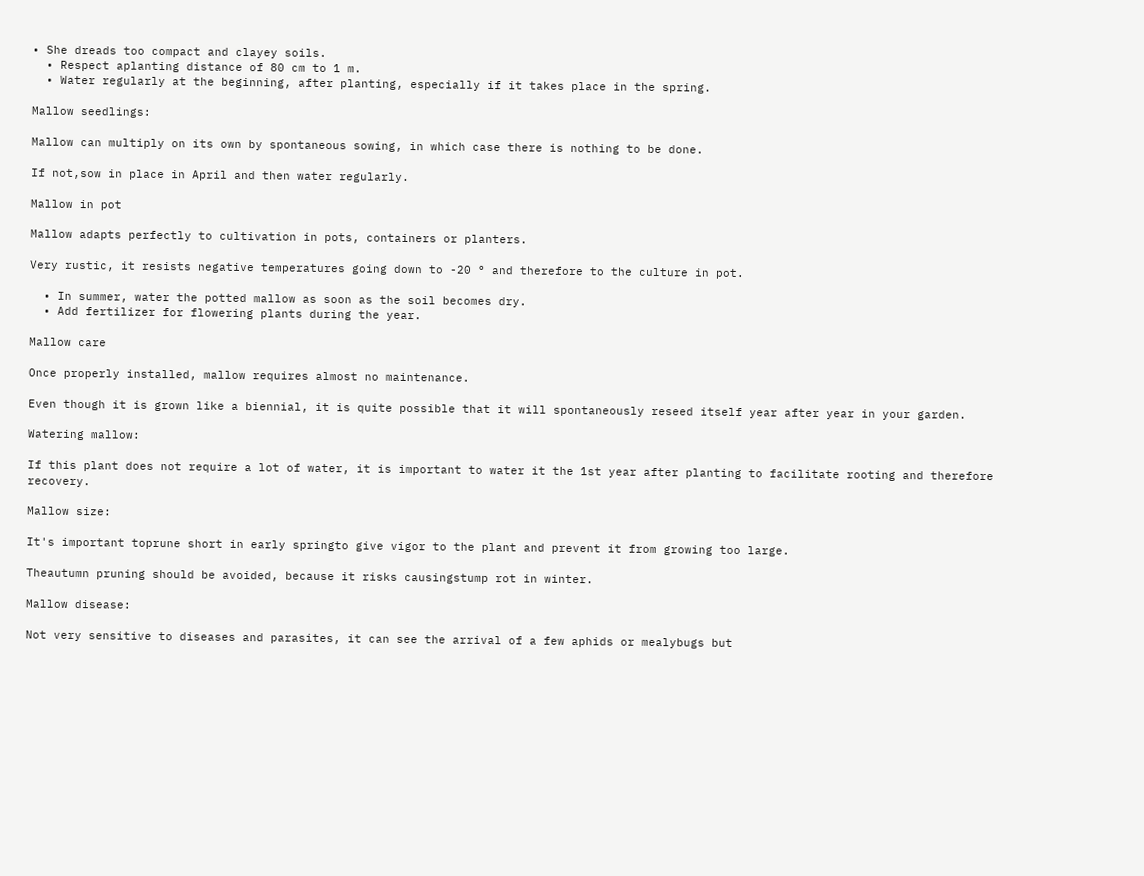• She dreads too compact and clayey soils.
  • Respect aplanting distance of 80 cm to 1 m.
  • Water regularly at the beginning, after planting, especially if it takes place in the spring.

Mallow seedlings:

Mallow can multiply on its own by spontaneous sowing, in which case there is nothing to be done.

If not,sow in place in April and then water regularly.

Mallow in pot

Mallow adapts perfectly to cultivation in pots, containers or planters.

Very rustic, it resists negative temperatures going down to -20 ° and therefore to the culture in pot.

  • In summer, water the potted mallow as soon as the soil becomes dry.
  • Add fertilizer for flowering plants during the year.

Mallow care

Once properly installed, mallow requires almost no maintenance.

Even though it is grown like a biennial, it is quite possible that it will spontaneously reseed itself year after year in your garden.

Watering mallow:

If this plant does not require a lot of water, it is important to water it the 1st year after planting to facilitate rooting and therefore recovery.

Mallow size:

It's important toprune short in early springto give vigor to the plant and prevent it from growing too large.

Theautumn pruning should be avoided, because it risks causingstump rot in winter.

Mallow disease:

Not very sensitive to diseases and parasites, it can see the arrival of a few aphids or mealybugs but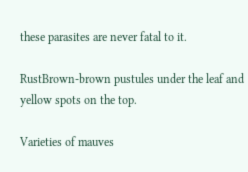these parasites are never fatal to it.

RustBrown-brown pustules under the leaf and yellow spots on the top.

Varieties of mauves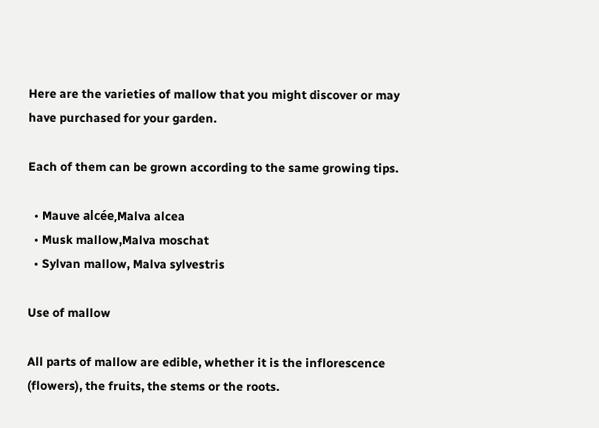Here are the varieties of mallow that you might discover or may have purchased for your garden.

Each of them can be grown according to the same growing tips.

  • Mauve alcée,Malva alcea
  • Musk mallow,Malva moschat
  • Sylvan mallow, Malva sylvestris

Use of mallow

All parts of mallow are edible, whether it is the inflorescence (flowers), the fruits, the stems or the roots.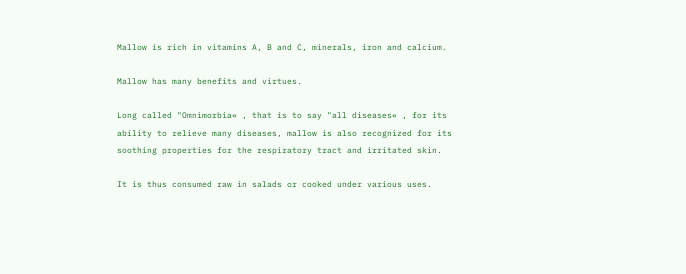Mallow is rich in vitamins A, B and C, minerals, iron and calcium.

Mallow has many benefits and virtues.

Long called "Omnimorbia« , that is to say "all diseases« , for its ability to relieve many diseases, mallow is also recognized for its soothing properties for the respiratory tract and irritated skin.

It is thus consumed raw in salads or cooked under various uses.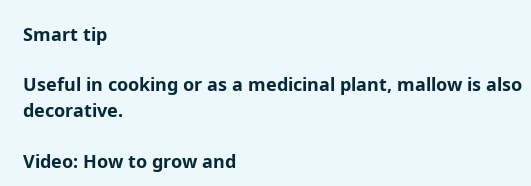Smart tip

Useful in cooking or as a medicinal plant, mallow is also decorative.

Video: How to grow and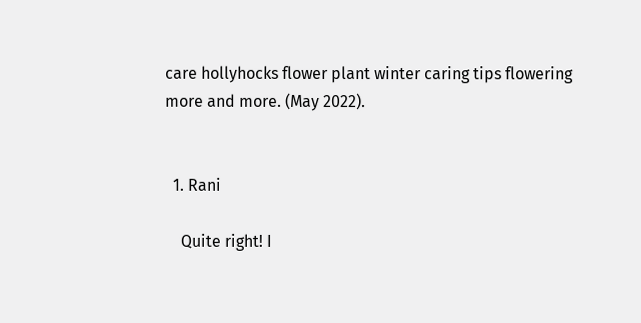care hollyhocks flower plant winter caring tips flowering more and more. (May 2022).


  1. Rani

    Quite right! I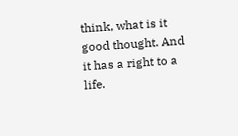think, what is it good thought. And it has a right to a life.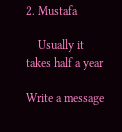2. Mustafa

    Usually it takes half a year

Write a message